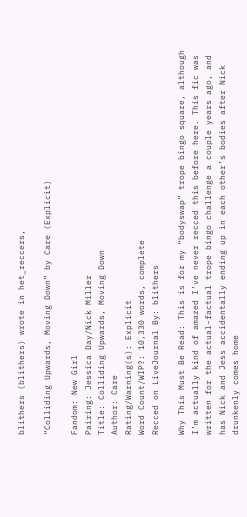blithers (blithers) wrote in het_reccers,

“Colliding Upwards, Moving Down” by Care (Explicit)

Fandom: New Girl
Pairing: Jessica Day/Nick Miller
Title: Colliding Upwards, Moving Down
Author: Care
Rating/Warning(s): Explicit
Word Count/WIP?: 10,330 words, complete
Recced on LiveJournal By: blithers

Why This Must Be Read: This is for my “bodyswap” trope bingo square, although I’m actually kind of amazed I’ve never recced this before here. This fic was written for the actual-factual trope bingo challenge a couple years ago, and has Nick and Jess accidentally ending up in each other’s bodies after Nick drunkenly comes home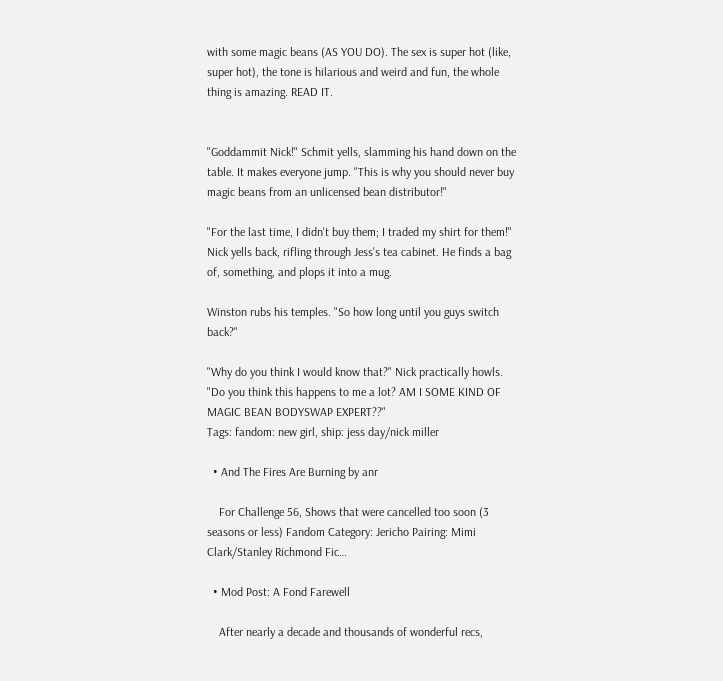with some magic beans (AS YOU DO). The sex is super hot (like, super hot), the tone is hilarious and weird and fun, the whole thing is amazing. READ IT.


"Goddammit Nick!" Schmit yells, slamming his hand down on the table. It makes everyone jump. "This is why you should never buy magic beans from an unlicensed bean distributor!"

"For the last time, I didn't buy them; I traded my shirt for them!" Nick yells back, rifling through Jess's tea cabinet. He finds a bag of, something, and plops it into a mug.

Winston rubs his temples. "So how long until you guys switch back?"

"Why do you think I would know that?" Nick practically howls. "Do you think this happens to me a lot? AM I SOME KIND OF MAGIC BEAN BODYSWAP EXPERT??"
Tags: fandom: new girl, ship: jess day/nick miller

  • And The Fires Are Burning by anr

    For Challenge 56, Shows that were cancelled too soon (3 seasons or less) Fandom Category: Jericho Pairing: Mimi Clark/Stanley Richmond Fic…

  • Mod Post: A Fond Farewell

    After nearly a decade and thousands of wonderful recs,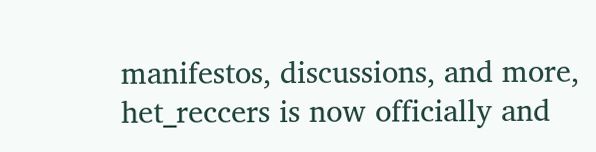manifestos, discussions, and more, het_reccers is now officially and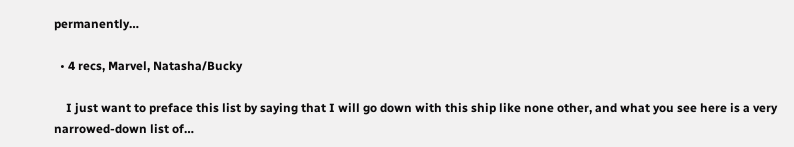permanently…

  • 4 recs, Marvel, Natasha/Bucky

    I just want to preface this list by saying that I will go down with this ship like none other, and what you see here is a very narrowed-down list of…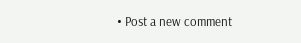• Post a new comment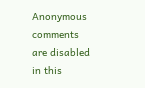Anonymous comments are disabled in this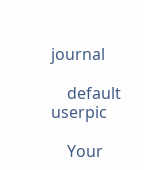journal

    default userpic

    Your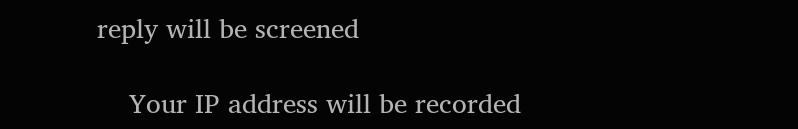reply will be screened

    Your IP address will be recorded